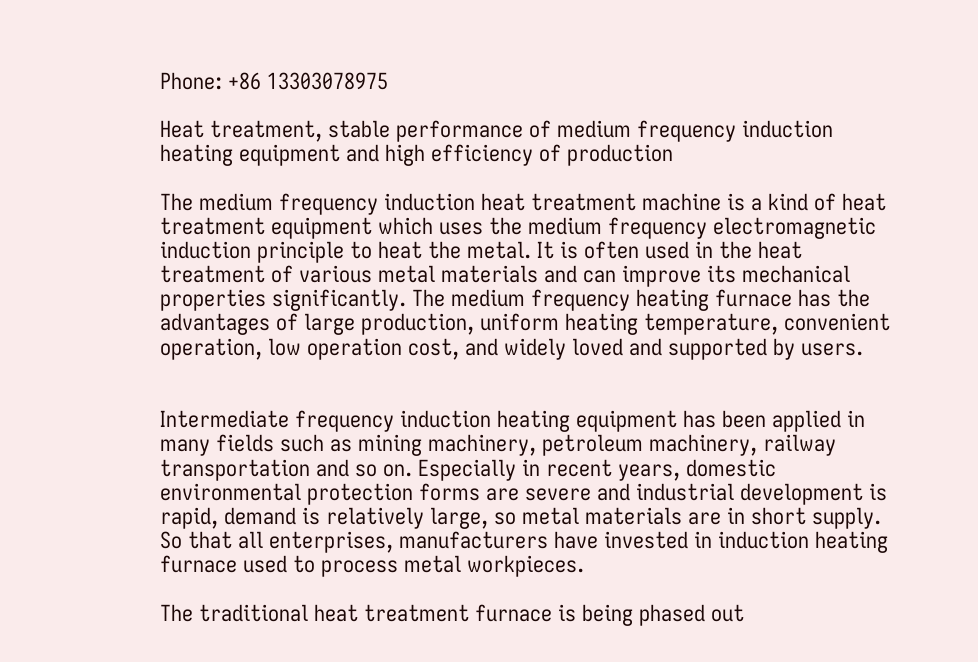Phone: +86 13303078975

Heat treatment, stable performance of medium frequency induction heating equipment and high efficiency of production

The medium frequency induction heat treatment machine is a kind of heat treatment equipment which uses the medium frequency electromagnetic induction principle to heat the metal. It is often used in the heat treatment of various metal materials and can improve its mechanical properties significantly. The medium frequency heating furnace has the advantages of large production, uniform heating temperature, convenient operation, low operation cost, and widely loved and supported by users.


Intermediate frequency induction heating equipment has been applied in many fields such as mining machinery, petroleum machinery, railway transportation and so on. Especially in recent years, domestic environmental protection forms are severe and industrial development is rapid, demand is relatively large, so metal materials are in short supply. So that all enterprises, manufacturers have invested in induction heating furnace used to process metal workpieces.

The traditional heat treatment furnace is being phased out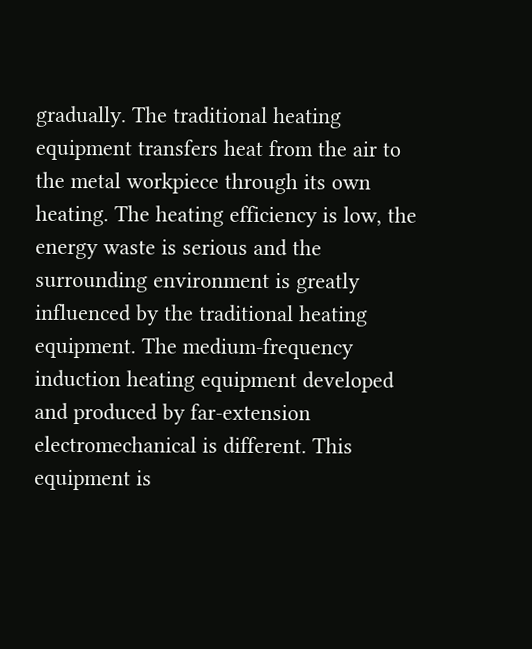gradually. The traditional heating equipment transfers heat from the air to the metal workpiece through its own heating. The heating efficiency is low, the energy waste is serious and the surrounding environment is greatly influenced by the traditional heating equipment. The medium-frequency induction heating equipment developed and produced by far-extension electromechanical is different. This equipment is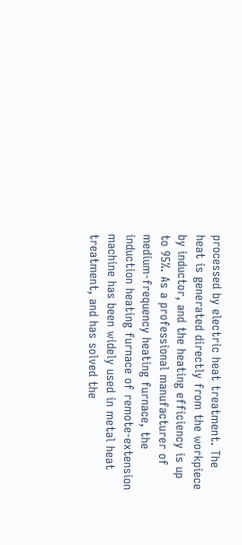processed by electric heat treatment. The heat is generated directly from the workpiece by inductor, and the heating efficiency is up to 95%. As a professional manufacturer of medium-frequency heating furnace, the induction heating furnace of remote-extension machine has been widely used in metal heat treatment, and has solved the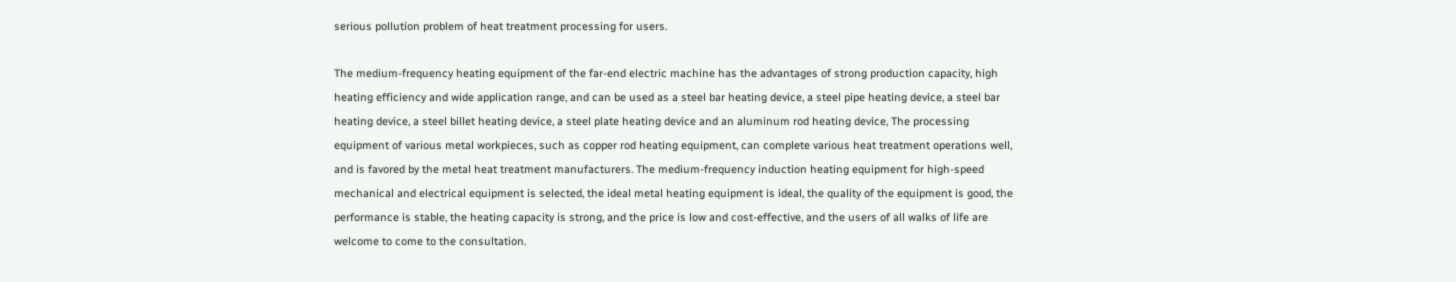serious pollution problem of heat treatment processing for users.

The medium-frequency heating equipment of the far-end electric machine has the advantages of strong production capacity, high heating efficiency and wide application range, and can be used as a steel bar heating device, a steel pipe heating device, a steel bar heating device, a steel billet heating device, a steel plate heating device and an aluminum rod heating device, The processing equipment of various metal workpieces, such as copper rod heating equipment, can complete various heat treatment operations well, and is favored by the metal heat treatment manufacturers. The medium-frequency induction heating equipment for high-speed mechanical and electrical equipment is selected, the ideal metal heating equipment is ideal, the quality of the equipment is good, the performance is stable, the heating capacity is strong, and the price is low and cost-effective, and the users of all walks of life are welcome to come to the consultation.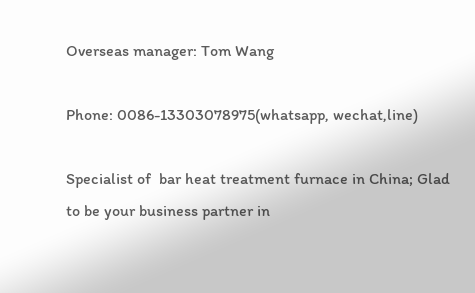Overseas manager: Tom Wang

Phone: 0086-13303078975(whatsapp, wechat,line)

Specialist of  bar heat treatment furnace in China; Glad to be your business partner in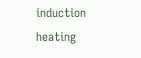induction heating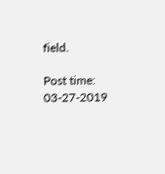field.

Post time: 03-27-2019